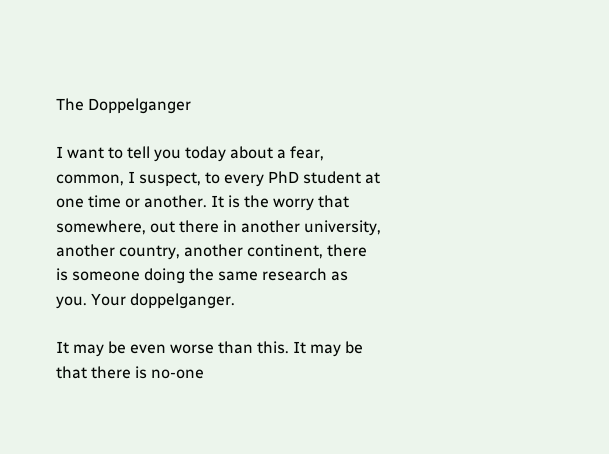The Doppelganger

I want to tell you today about a fear, common, I suspect, to every PhD student at one time or another. It is the worry that somewhere, out there in another university, another country, another continent, there is someone doing the same research as you. Your doppelganger.

It may be even worse than this. It may be that there is no-one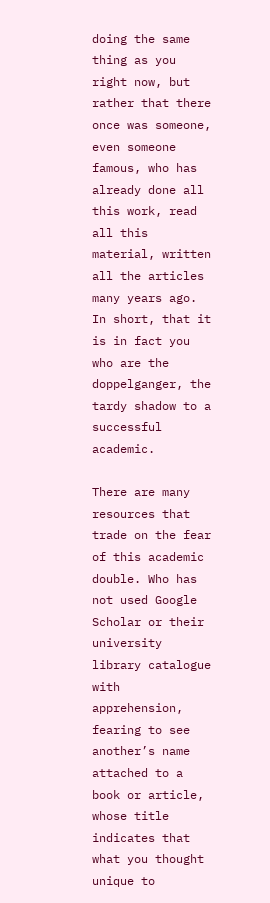doing the same thing as you right now, but rather that there once was someone, even someone famous, who has already done all this work, read all this material, written all the articles many years ago. In short, that it is in fact you who are the doppelganger, the tardy shadow to a successful academic.

There are many resources that trade on the fear of this academic double. Who has not used Google Scholar or their university library catalogue with apprehension, fearing to see another’s name attached to a book or article, whose title indicates that what you thought unique to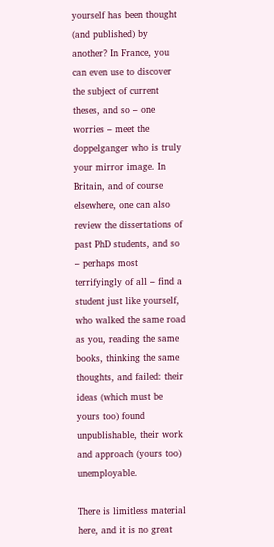yourself has been thought (and published) by another? In France, you can even use to discover the subject of current theses, and so – one worries – meet the doppelganger who is truly your mirror image. In Britain, and of course elsewhere, one can also review the dissertations of past PhD students, and so – perhaps most terrifyingly of all – find a student just like yourself, who walked the same road as you, reading the same books, thinking the same thoughts, and failed: their ideas (which must be yours too) found unpublishable, their work and approach (yours too) unemployable.

There is limitless material here, and it is no great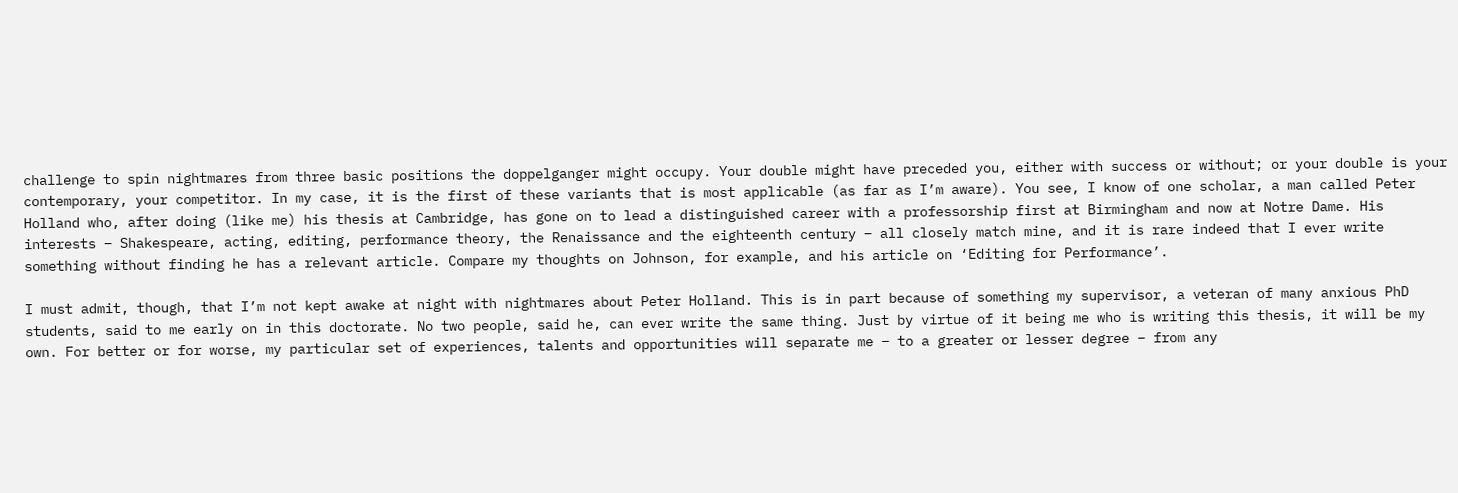challenge to spin nightmares from three basic positions the doppelganger might occupy. Your double might have preceded you, either with success or without; or your double is your contemporary, your competitor. In my case, it is the first of these variants that is most applicable (as far as I’m aware). You see, I know of one scholar, a man called Peter Holland who, after doing (like me) his thesis at Cambridge, has gone on to lead a distinguished career with a professorship first at Birmingham and now at Notre Dame. His interests – Shakespeare, acting, editing, performance theory, the Renaissance and the eighteenth century – all closely match mine, and it is rare indeed that I ever write something without finding he has a relevant article. Compare my thoughts on Johnson, for example, and his article on ‘Editing for Performance’.

I must admit, though, that I’m not kept awake at night with nightmares about Peter Holland. This is in part because of something my supervisor, a veteran of many anxious PhD students, said to me early on in this doctorate. No two people, said he, can ever write the same thing. Just by virtue of it being me who is writing this thesis, it will be my own. For better or for worse, my particular set of experiences, talents and opportunities will separate me – to a greater or lesser degree – from any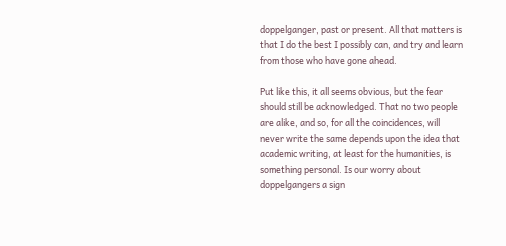doppelganger, past or present. All that matters is that I do the best I possibly can, and try and learn from those who have gone ahead.

Put like this, it all seems obvious, but the fear should still be acknowledged. That no two people are alike, and so, for all the coincidences, will never write the same depends upon the idea that academic writing, at least for the humanities, is something personal. Is our worry about doppelgangers a sign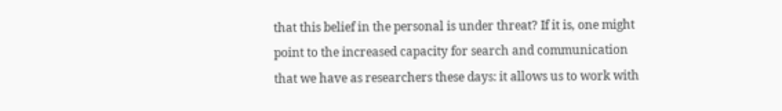that this belief in the personal is under threat? If it is, one might point to the increased capacity for search and communication that we have as researchers these days: it allows us to work with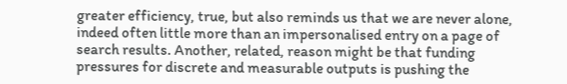greater efficiency, true, but also reminds us that we are never alone, indeed often little more than an impersonalised entry on a page of search results. Another, related, reason might be that funding pressures for discrete and measurable outputs is pushing the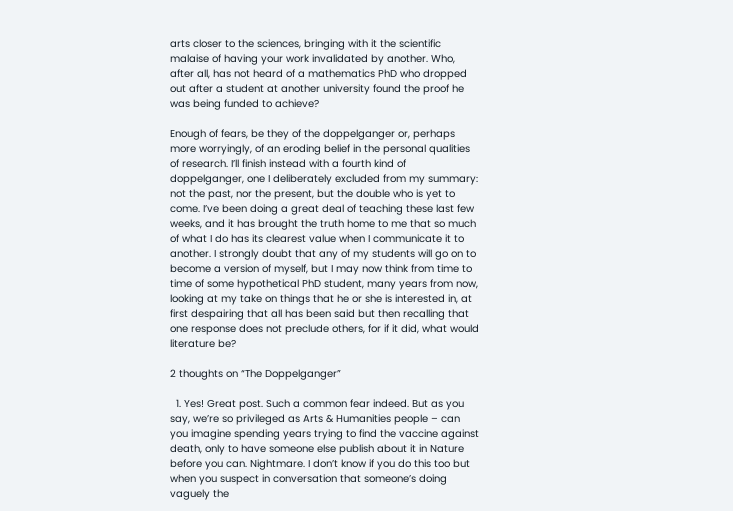arts closer to the sciences, bringing with it the scientific malaise of having your work invalidated by another. Who, after all, has not heard of a mathematics PhD who dropped out after a student at another university found the proof he was being funded to achieve?

Enough of fears, be they of the doppelganger or, perhaps more worryingly, of an eroding belief in the personal qualities of research. I’ll finish instead with a fourth kind of doppelganger, one I deliberately excluded from my summary: not the past, nor the present, but the double who is yet to come. I’ve been doing a great deal of teaching these last few weeks, and it has brought the truth home to me that so much of what I do has its clearest value when I communicate it to another. I strongly doubt that any of my students will go on to become a version of myself, but I may now think from time to time of some hypothetical PhD student, many years from now, looking at my take on things that he or she is interested in, at first despairing that all has been said but then recalling that one response does not preclude others, for if it did, what would literature be?

2 thoughts on “The Doppelganger”

  1. Yes! Great post. Such a common fear indeed. But as you say, we’re so privileged as Arts & Humanities people – can you imagine spending years trying to find the vaccine against death, only to have someone else publish about it in Nature before you can. Nightmare. I don’t know if you do this too but when you suspect in conversation that someone’s doing vaguely the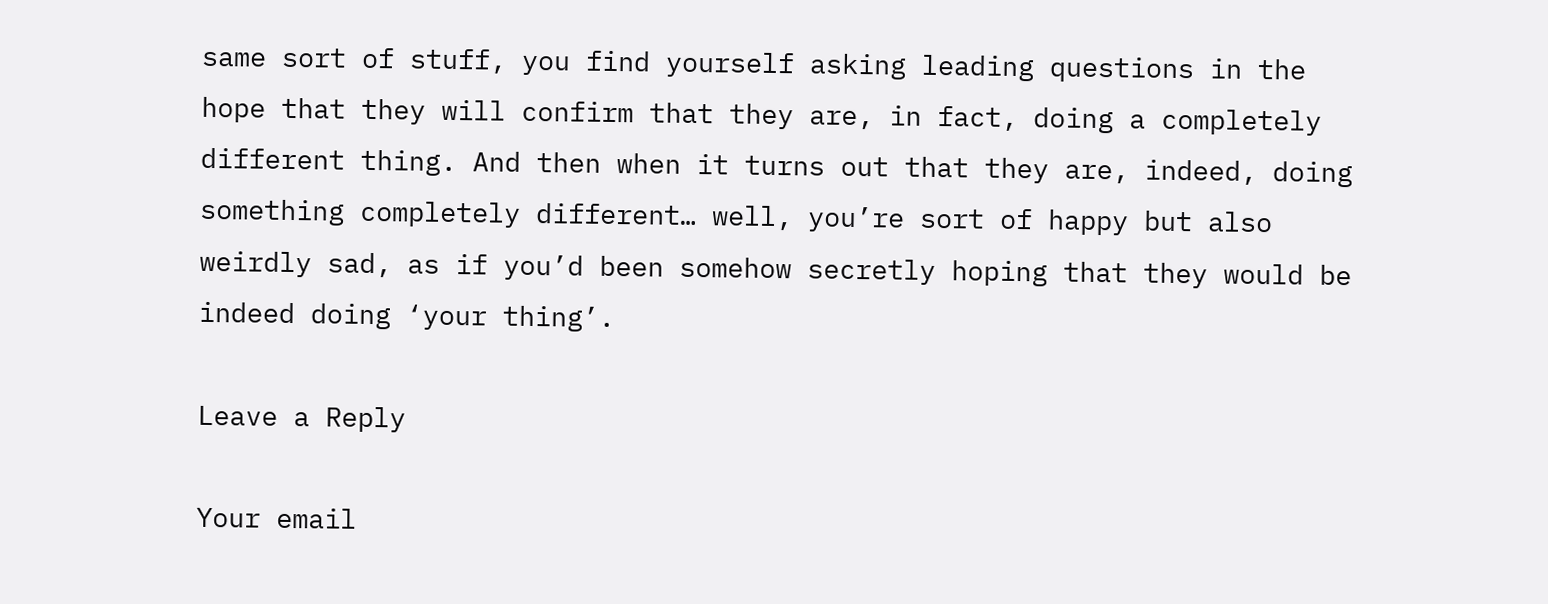same sort of stuff, you find yourself asking leading questions in the hope that they will confirm that they are, in fact, doing a completely different thing. And then when it turns out that they are, indeed, doing something completely different… well, you’re sort of happy but also weirdly sad, as if you’d been somehow secretly hoping that they would be indeed doing ‘your thing’.

Leave a Reply

Your email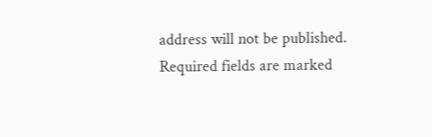address will not be published. Required fields are marked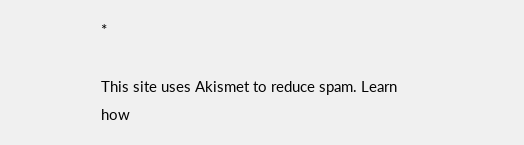*

This site uses Akismet to reduce spam. Learn how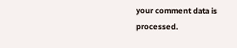your comment data is processed.